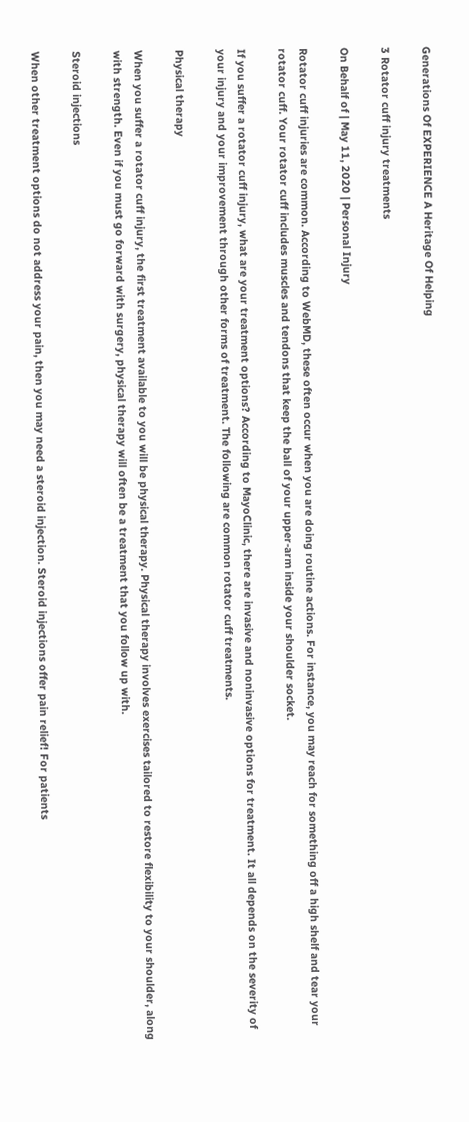Generations Of EXPERIENCE A Heritage Of Helping

3 Rotator cuff injury treatments

On Behalf of | May 11, 2020 | Personal Injury

Rotator cuff injuries are common. According to WebMD, these often occur when you are doing routine actions. For instance, you may reach for something off a high shelf and tear your rotator cuff. Your rotator cuff includes muscles and tendons that keep the ball of your upper-arm inside your shoulder socket.

If you suffer a rotator cuff injury, what are your treatment options? According to MayoClinic, there are invasive and noninvasive options for treatment. It all depends on the severity of your injury and your improvement through other forms of treatment. The following are common rotator cuff treatments.

Physical therapy

When you suffer a rotator cuff injury, the first treatment available to you will be physical therapy. Physical therapy involves exercises tailored to restore flexibility to your shoulder, along with strength. Even if you must go forward with surgery, physical therapy will often be a treatment that you follow up with.

Steroid injections

When other treatment options do not address your pain, then you may need a steroid injection. Steroid injections offer pain relief! For patients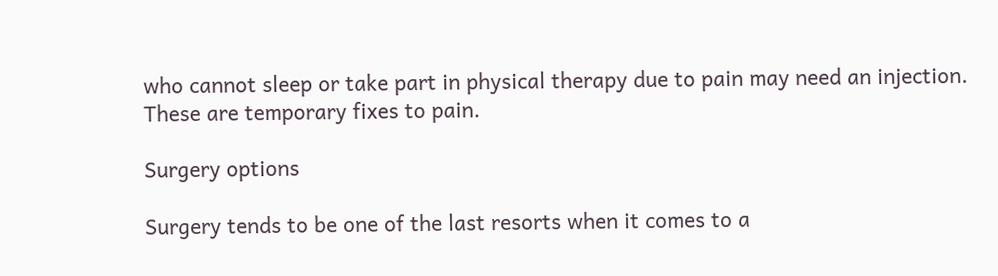who cannot sleep or take part in physical therapy due to pain may need an injection. These are temporary fixes to pain.

Surgery options

Surgery tends to be one of the last resorts when it comes to a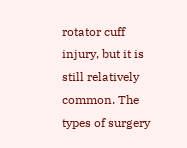rotator cuff injury, but it is still relatively common. The types of surgery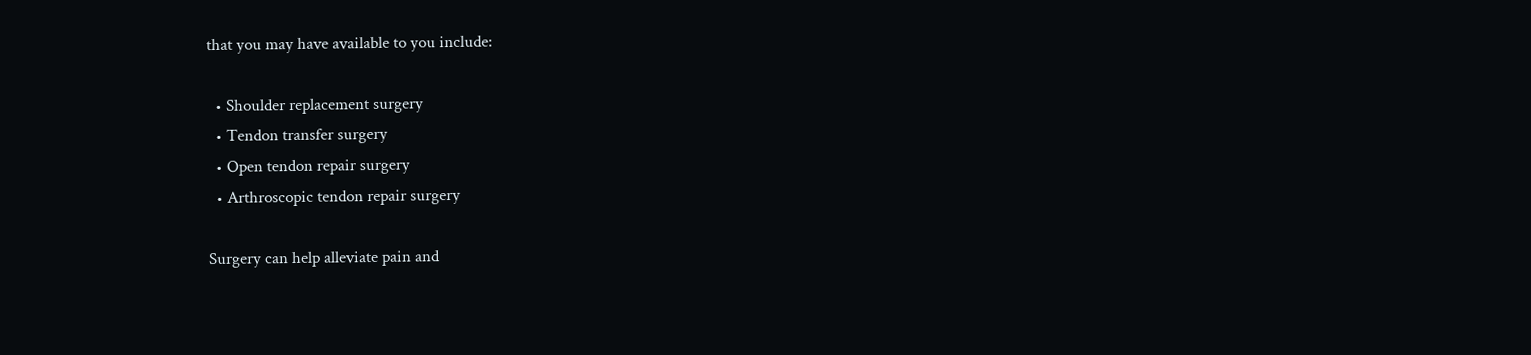that you may have available to you include:

  • Shoulder replacement surgery
  • Tendon transfer surgery
  • Open tendon repair surgery
  • Arthroscopic tendon repair surgery

Surgery can help alleviate pain and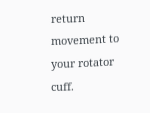return movement to your rotator cuff.